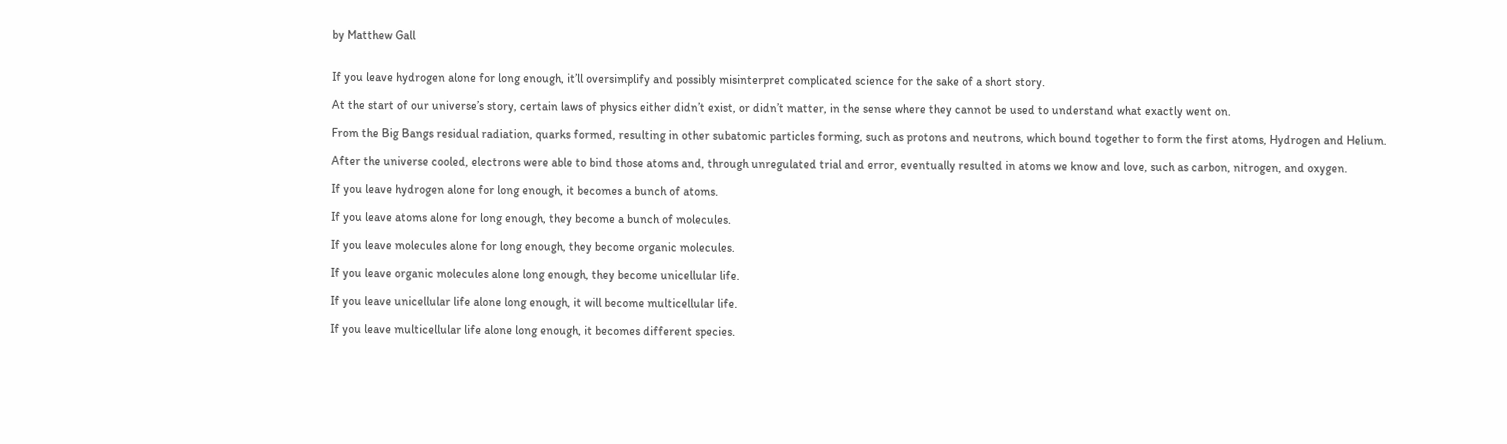by Matthew Gall


If you leave hydrogen alone for long enough, it’ll oversimplify and possibly misinterpret complicated science for the sake of a short story.

At the start of our universe’s story, certain laws of physics either didn’t exist, or didn’t matter, in the sense where they cannot be used to understand what exactly went on.

From the Big Bangs residual radiation, quarks formed, resulting in other subatomic particles forming, such as protons and neutrons, which bound together to form the first atoms, Hydrogen and Helium.

After the universe cooled, electrons were able to bind those atoms and, through unregulated trial and error, eventually resulted in atoms we know and love, such as carbon, nitrogen, and oxygen.

If you leave hydrogen alone for long enough, it becomes a bunch of atoms.

If you leave atoms alone for long enough, they become a bunch of molecules.

If you leave molecules alone for long enough, they become organic molecules.

If you leave organic molecules alone long enough, they become unicellular life.

If you leave unicellular life alone long enough, it will become multicellular life.

If you leave multicellular life alone long enough, it becomes different species.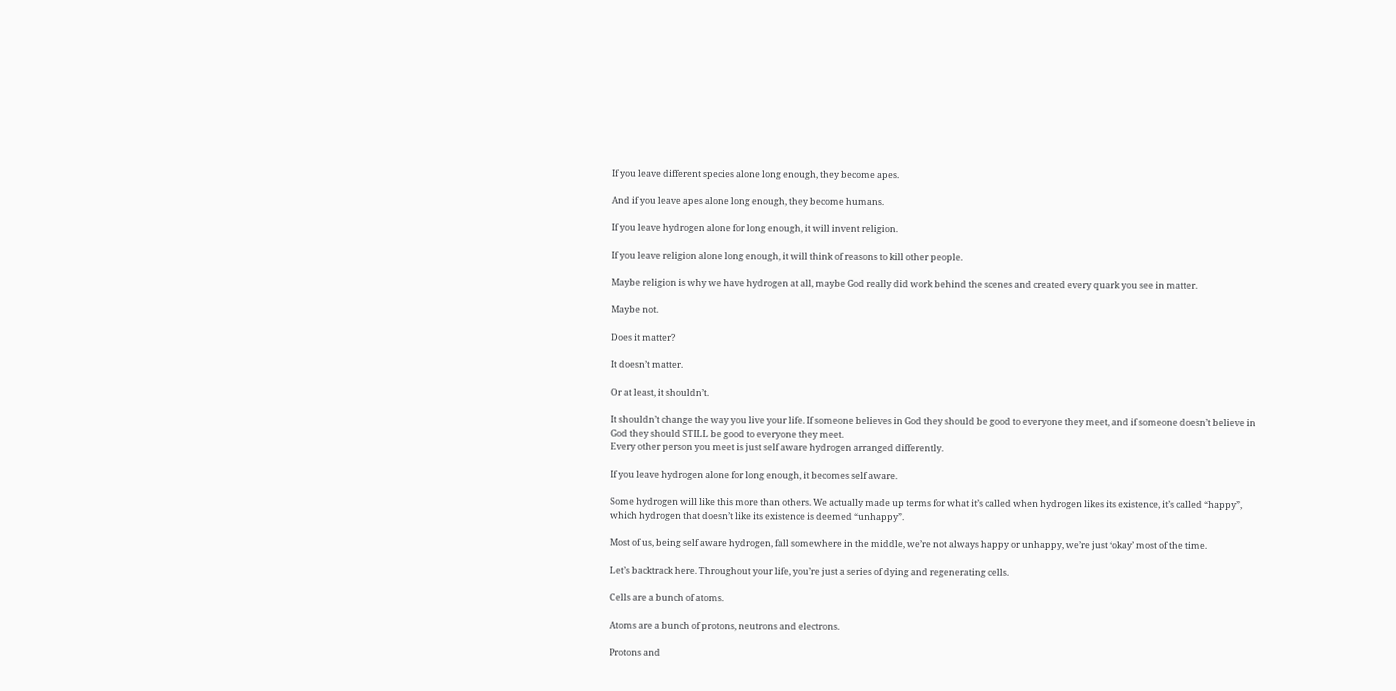If you leave different species alone long enough, they become apes.

And if you leave apes alone long enough, they become humans.

If you leave hydrogen alone for long enough, it will invent religion.

If you leave religion alone long enough, it will think of reasons to kill other people.

Maybe religion is why we have hydrogen at all, maybe God really did work behind the scenes and created every quark you see in matter.

Maybe not.

Does it matter?

It doesn’t matter.

Or at least, it shouldn’t.

It shouldn’t change the way you live your life. If someone believes in God they should be good to everyone they meet, and if someone doesn’t believe in God they should STILL be good to everyone they meet.
Every other person you meet is just self aware hydrogen arranged differently.

If you leave hydrogen alone for long enough, it becomes self aware.

Some hydrogen will like this more than others. We actually made up terms for what it’s called when hydrogen likes its existence, it’s called “happy”, which hydrogen that doesn’t like its existence is deemed “unhappy”.

Most of us, being self aware hydrogen, fall somewhere in the middle, we’re not always happy or unhappy, we’re just ‘okay’ most of the time.

Let’s backtrack here. Throughout your life, you’re just a series of dying and regenerating cells.

Cells are a bunch of atoms.

Atoms are a bunch of protons, neutrons and electrons.

Protons and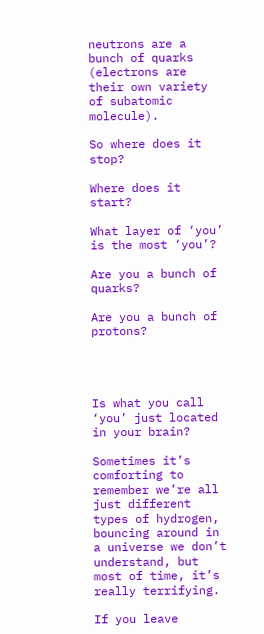neutrons are a bunch of quarks (electrons are their own variety of subatomic molecule).

So where does it stop?

Where does it start?

What layer of ‘you’ is the most ‘you’?

Are you a bunch of quarks?

Are you a bunch of protons?




Is what you call ‘you’ just located in your brain?

Sometimes it’s comforting to remember we’re all just different types of hydrogen, bouncing around in a universe we don’t understand, but most of time, it’s really terrifying.

If you leave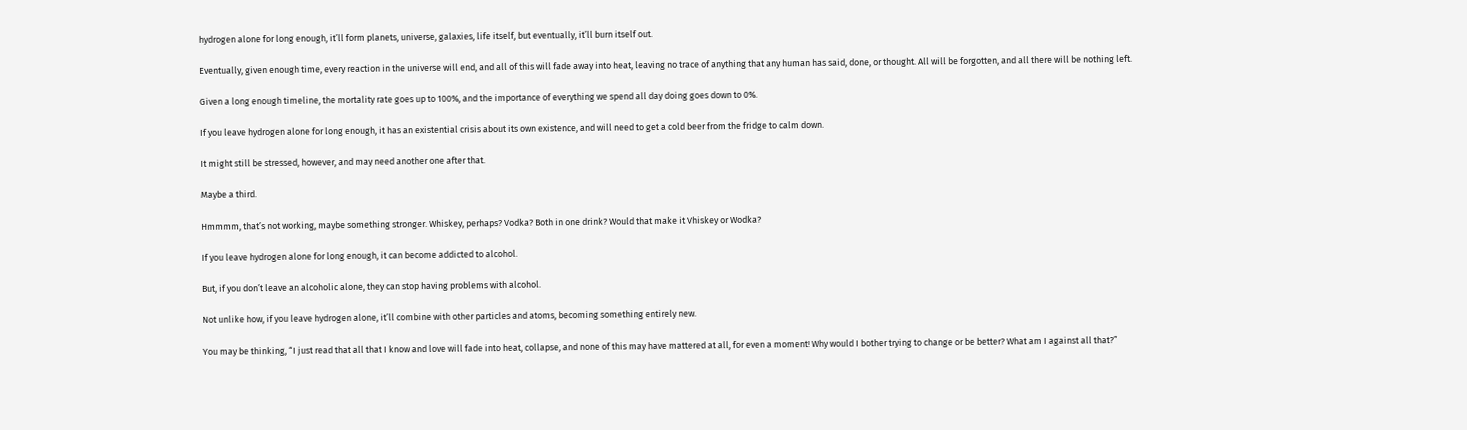hydrogen alone for long enough, it’ll form planets, universe, galaxies, life itself, but eventually, it’ll burn itself out.

Eventually, given enough time, every reaction in the universe will end, and all of this will fade away into heat, leaving no trace of anything that any human has said, done, or thought. All will be forgotten, and all there will be nothing left.

Given a long enough timeline, the mortality rate goes up to 100%, and the importance of everything we spend all day doing goes down to 0%.

If you leave hydrogen alone for long enough, it has an existential crisis about its own existence, and will need to get a cold beer from the fridge to calm down.

It might still be stressed, however, and may need another one after that.

Maybe a third.

Hmmmm, that’s not working, maybe something stronger. Whiskey, perhaps? Vodka? Both in one drink? Would that make it Vhiskey or Wodka?

If you leave hydrogen alone for long enough, it can become addicted to alcohol.

But, if you don’t leave an alcoholic alone, they can stop having problems with alcohol.

Not unlike how, if you leave hydrogen alone, it’ll combine with other particles and atoms, becoming something entirely new.

You may be thinking, “I just read that all that I know and love will fade into heat, collapse, and none of this may have mattered at all, for even a moment! Why would I bother trying to change or be better? What am I against all that?”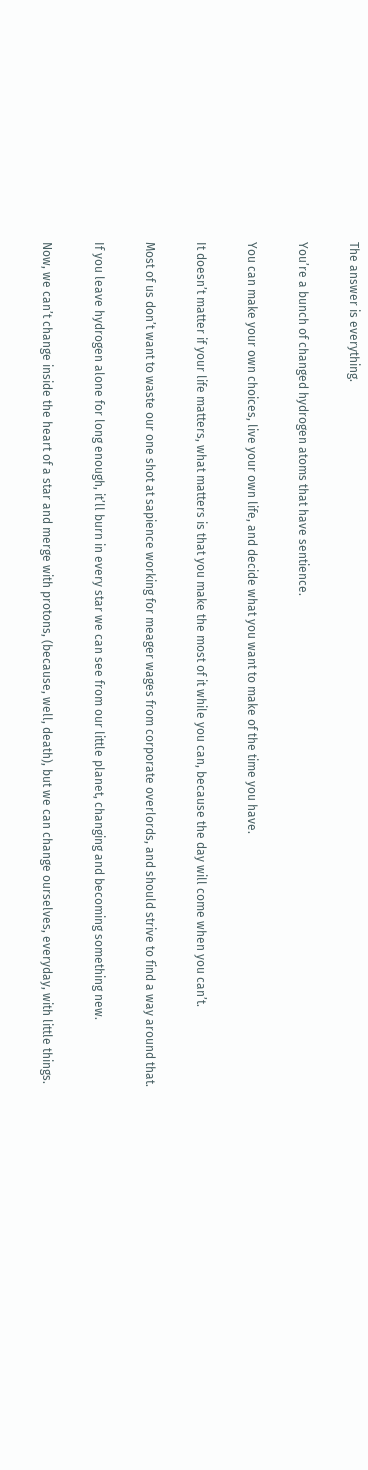The answer is everything.

You’re a bunch of changed hydrogen atoms that have sentience.

You can make your own choices, live your own life, and decide what you want to make of the time you have.

It doesn’t matter if your life matters, what matters is that you make the most of it while you can, because the day will come when you can’t.

Most of us don’t want to waste our one shot at sapience working for meager wages from corporate overlords, and should strive to find a way around that.

If you leave hydrogen alone for long enough, it’ll burn in every star we can see from our little planet, changing and becoming something new.

Now, we can’t change inside the heart of a star and merge with protons, (because, well, death), but we can change ourselves, everyday, with little things.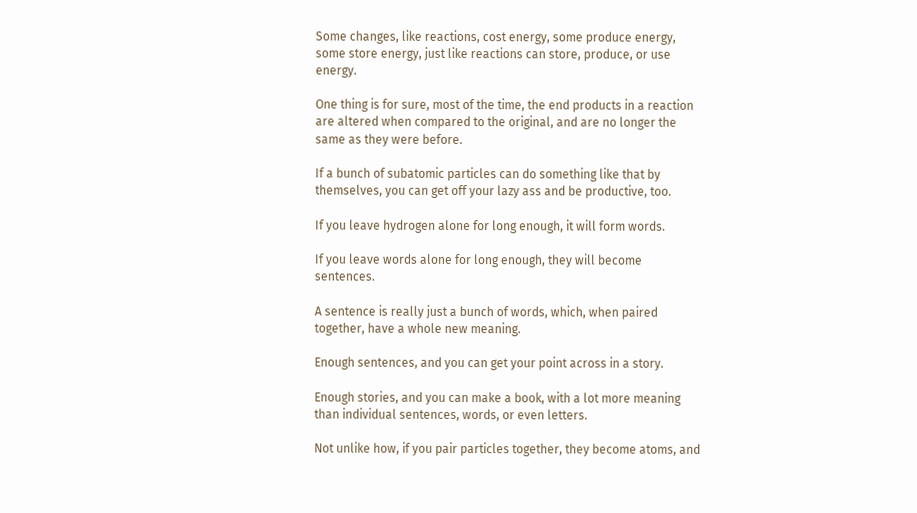Some changes, like reactions, cost energy, some produce energy, some store energy, just like reactions can store, produce, or use energy.

One thing is for sure, most of the time, the end products in a reaction are altered when compared to the original, and are no longer the same as they were before.

If a bunch of subatomic particles can do something like that by themselves, you can get off your lazy ass and be productive, too.

If you leave hydrogen alone for long enough, it will form words.

If you leave words alone for long enough, they will become sentences.

A sentence is really just a bunch of words, which, when paired together, have a whole new meaning.

Enough sentences, and you can get your point across in a story.

Enough stories, and you can make a book, with a lot more meaning than individual sentences, words, or even letters.

Not unlike how, if you pair particles together, they become atoms, and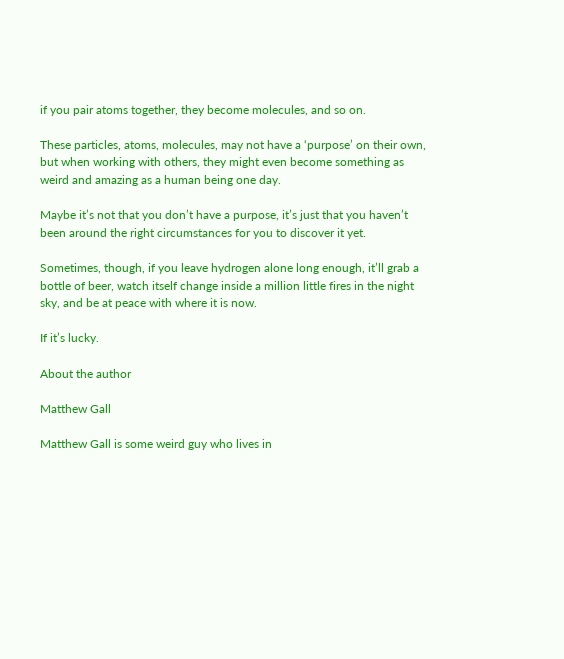if you pair atoms together, they become molecules, and so on.

These particles, atoms, molecules, may not have a ‘purpose’ on their own, but when working with others, they might even become something as weird and amazing as a human being one day.

Maybe it’s not that you don’t have a purpose, it’s just that you haven’t been around the right circumstances for you to discover it yet.

Sometimes, though, if you leave hydrogen alone long enough, it’ll grab a bottle of beer, watch itself change inside a million little fires in the night sky, and be at peace with where it is now.

If it’s lucky.

About the author

Matthew Gall

Matthew Gall is some weird guy who lives in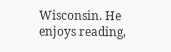Wisconsin. He enjoys reading,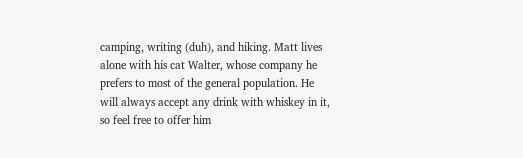camping, writing (duh), and hiking. Matt lives alone with his cat Walter, whose company he prefers to most of the general population. He will always accept any drink with whiskey in it, so feel free to offer him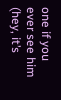one if you ever see him (hey, it’s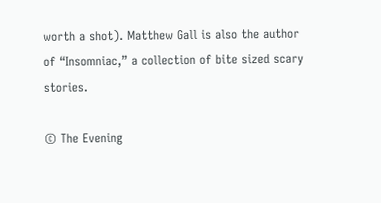worth a shot). Matthew Gall is also the author of “Insomniac,” a collection of bite sized scary stories.

© The Evening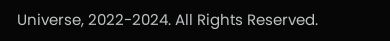Universe, 2022-2024. All Rights Reserved.